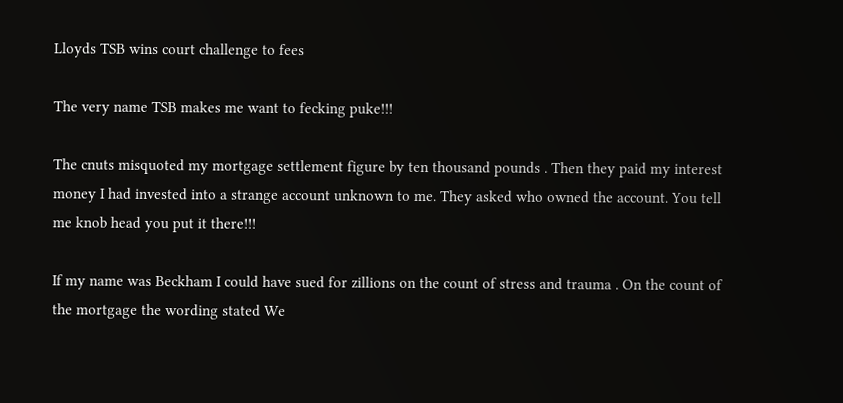Lloyds TSB wins court challenge to fees

The very name TSB makes me want to fecking puke!!!

The cnuts misquoted my mortgage settlement figure by ten thousand pounds . Then they paid my interest money I had invested into a strange account unknown to me. They asked who owned the account. You tell me knob head you put it there!!!

If my name was Beckham I could have sued for zillions on the count of stress and trauma . On the count of the mortgage the wording stated We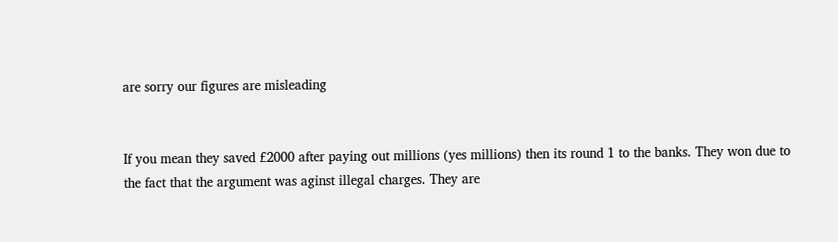are sorry our figures are misleading


If you mean they saved £2000 after paying out millions (yes millions) then its round 1 to the banks. They won due to the fact that the argument was aginst illegal charges. They are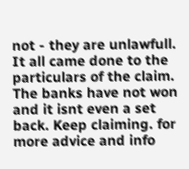not - they are unlawfull. It all came done to the particulars of the claim. The banks have not won and it isnt even a set back. Keep claiming. for more advice and info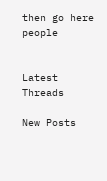then go here people


Latest Threads

New Posts